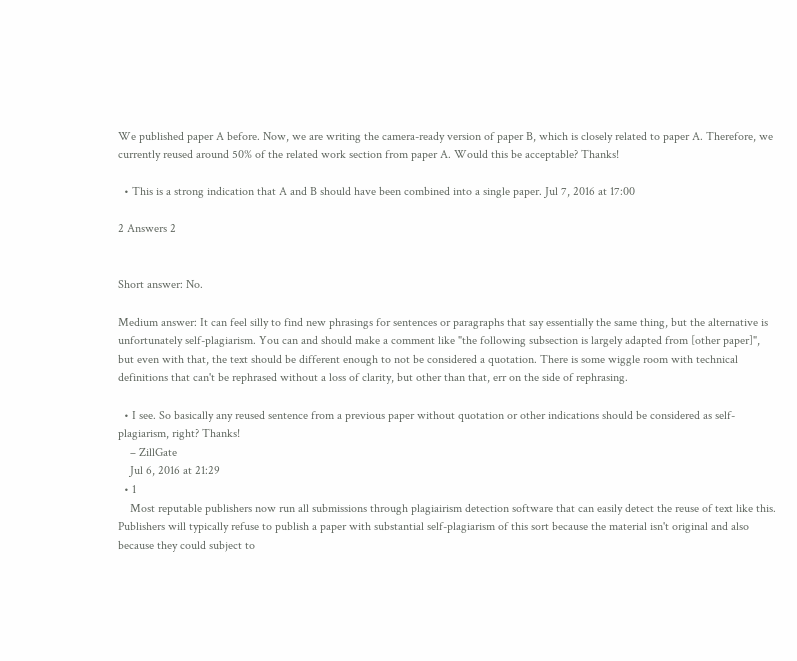We published paper A before. Now, we are writing the camera-ready version of paper B, which is closely related to paper A. Therefore, we currently reused around 50% of the related work section from paper A. Would this be acceptable? Thanks!

  • This is a strong indication that A and B should have been combined into a single paper. Jul 7, 2016 at 17:00

2 Answers 2


Short answer: No.

Medium answer: It can feel silly to find new phrasings for sentences or paragraphs that say essentially the same thing, but the alternative is unfortunately self-plagiarism. You can and should make a comment like "the following subsection is largely adapted from [other paper]", but even with that, the text should be different enough to not be considered a quotation. There is some wiggle room with technical definitions that can't be rephrased without a loss of clarity, but other than that, err on the side of rephrasing.

  • I see. So basically any reused sentence from a previous paper without quotation or other indications should be considered as self-plagiarism, right? Thanks!
    – ZillGate
    Jul 6, 2016 at 21:29
  • 1
    Most reputable publishers now run all submissions through plagiairism detection software that can easily detect the reuse of text like this. Publishers will typically refuse to publish a paper with substantial self-plagiarism of this sort because the material isn't original and also because they could subject to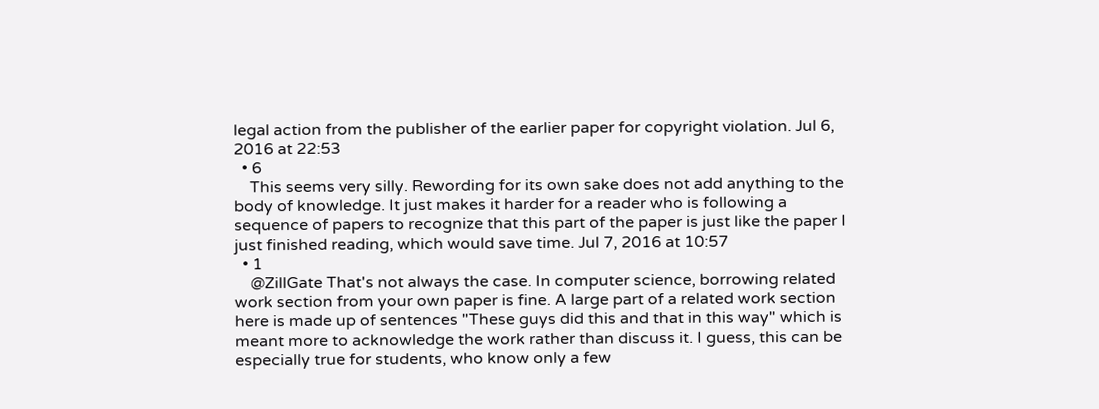legal action from the publisher of the earlier paper for copyright violation. Jul 6, 2016 at 22:53
  • 6
    This seems very silly. Rewording for its own sake does not add anything to the body of knowledge. It just makes it harder for a reader who is following a sequence of papers to recognize that this part of the paper is just like the paper I just finished reading, which would save time. Jul 7, 2016 at 10:57
  • 1
    @ZillGate That's not always the case. In computer science, borrowing related work section from your own paper is fine. A large part of a related work section here is made up of sentences "These guys did this and that in this way" which is meant more to acknowledge the work rather than discuss it. I guess, this can be especially true for students, who know only a few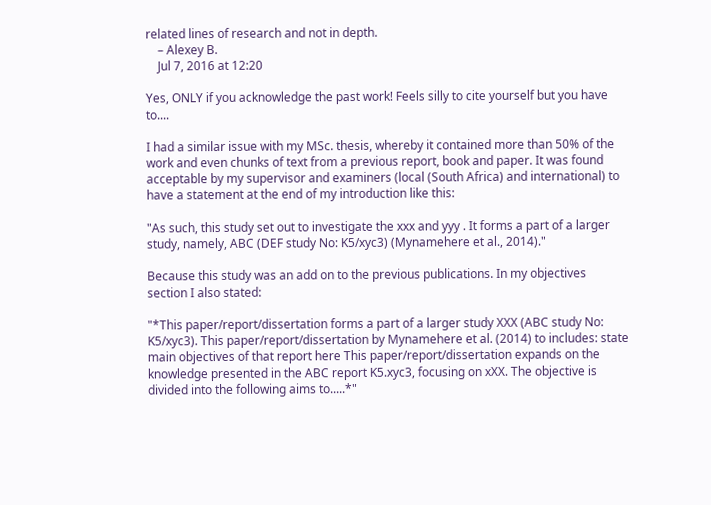related lines of research and not in depth.
    – Alexey B.
    Jul 7, 2016 at 12:20

Yes, ONLY if you acknowledge the past work! Feels silly to cite yourself but you have to....

I had a similar issue with my MSc. thesis, whereby it contained more than 50% of the work and even chunks of text from a previous report, book and paper. It was found acceptable by my supervisor and examiners (local (South Africa) and international) to have a statement at the end of my introduction like this:

"As such, this study set out to investigate the xxx and yyy . It forms a part of a larger study, namely, ABC (DEF study No: K5/xyc3) (Mynamehere et al., 2014)."

Because this study was an add on to the previous publications. In my objectives section I also stated:

"*This paper/report/dissertation forms a part of a larger study XXX (ABC study No: K5/xyc3). This paper/report/dissertation by Mynamehere et al. (2014) to includes: state main objectives of that report here This paper/report/dissertation expands on the knowledge presented in the ABC report K5.xyc3, focusing on xXX. The objective is divided into the following aims to.....*"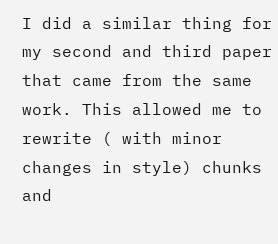I did a similar thing for my second and third paper that came from the same work. This allowed me to rewrite ( with minor changes in style) chunks and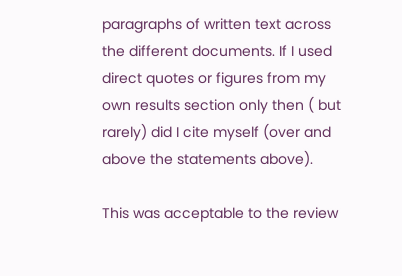paragraphs of written text across the different documents. If I used direct quotes or figures from my own results section only then ( but rarely) did I cite myself (over and above the statements above).

This was acceptable to the review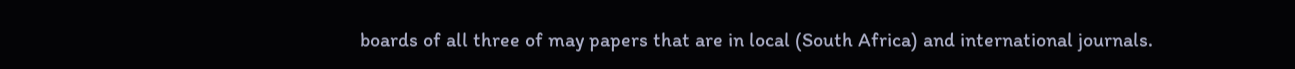boards of all three of may papers that are in local (South Africa) and international journals.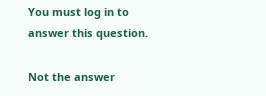You must log in to answer this question.

Not the answer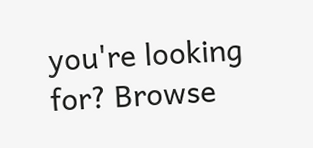you're looking for? Browse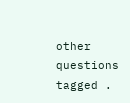other questions tagged .